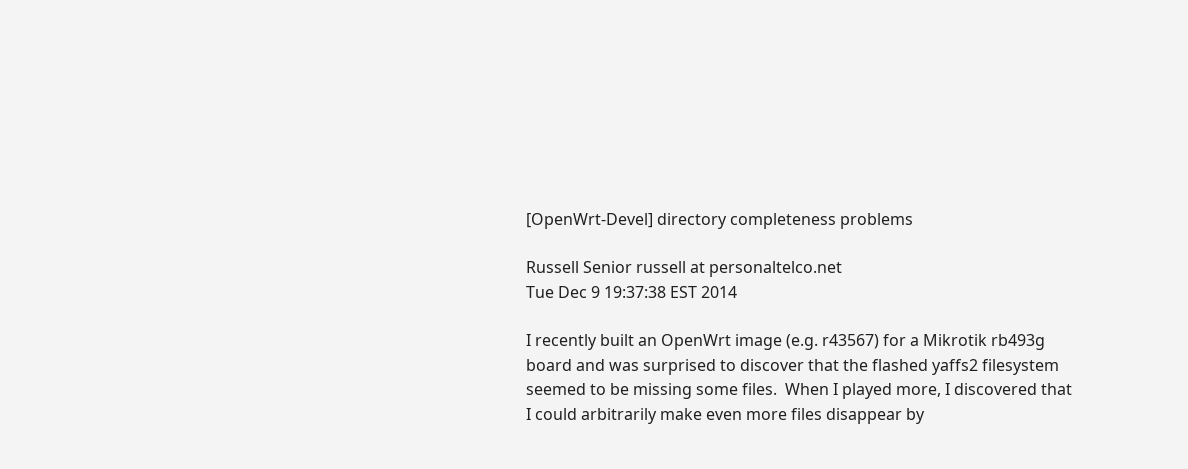[OpenWrt-Devel] directory completeness problems

Russell Senior russell at personaltelco.net
Tue Dec 9 19:37:38 EST 2014

I recently built an OpenWrt image (e.g. r43567) for a Mikrotik rb493g
board and was surprised to discover that the flashed yaffs2 filesystem
seemed to be missing some files.  When I played more, I discovered that
I could arbitrarily make even more files disappear by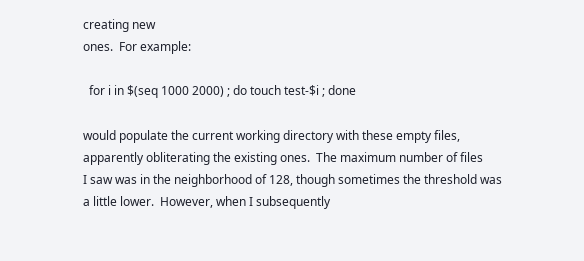creating new
ones.  For example:

  for i in $(seq 1000 2000) ; do touch test-$i ; done

would populate the current working directory with these empty files,
apparently obliterating the existing ones.  The maximum number of files
I saw was in the neighborhood of 128, though sometimes the threshold was
a little lower.  However, when I subsequently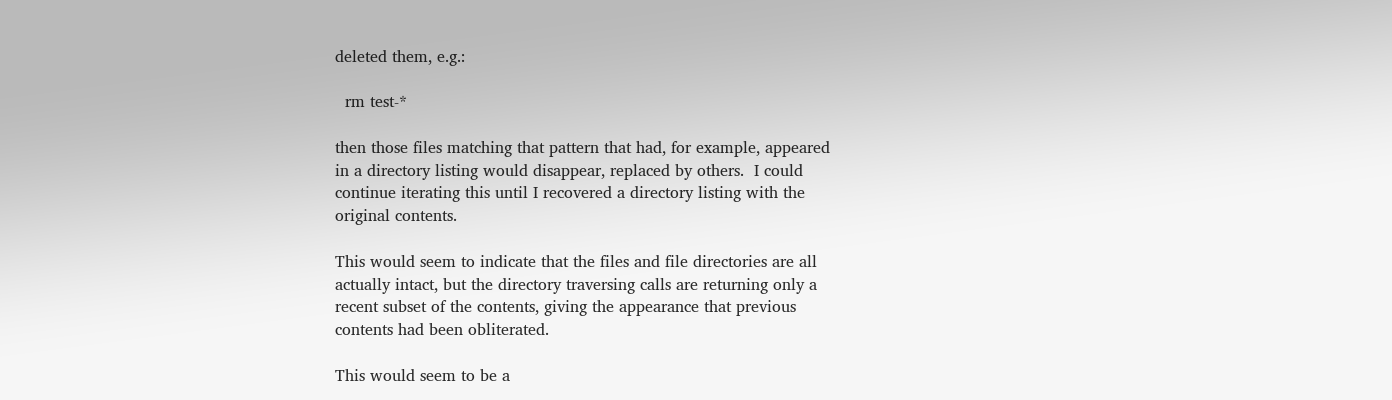deleted them, e.g.:

  rm test-*

then those files matching that pattern that had, for example, appeared
in a directory listing would disappear, replaced by others.  I could
continue iterating this until I recovered a directory listing with the
original contents.

This would seem to indicate that the files and file directories are all
actually intact, but the directory traversing calls are returning only a
recent subset of the contents, giving the appearance that previous
contents had been obliterated.

This would seem to be a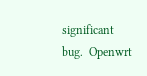significant bug.  Openwrt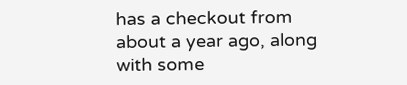has a checkout from
about a year ago, along with some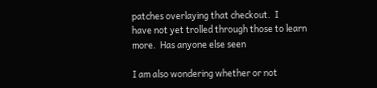patches overlaying that checkout.  I
have not yet trolled through those to learn more.  Has anyone else seen

I am also wondering whether or not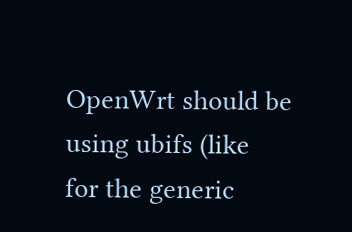OpenWrt should be using ubifs (like
for the generic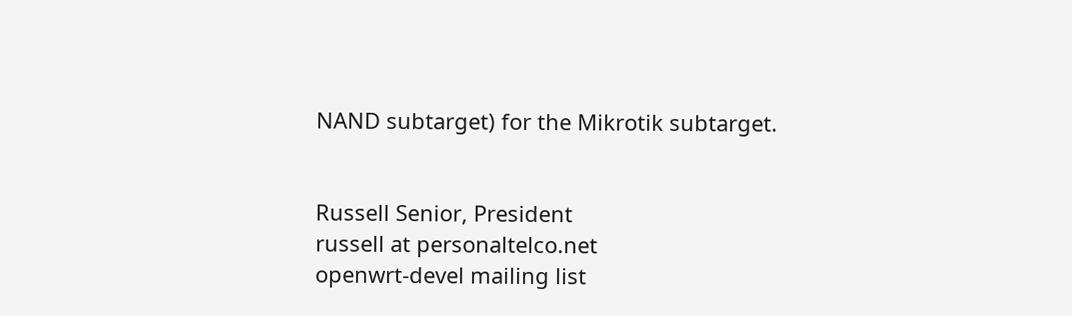NAND subtarget) for the Mikrotik subtarget.


Russell Senior, President
russell at personaltelco.net
openwrt-devel mailing list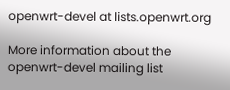openwrt-devel at lists.openwrt.org

More information about the openwrt-devel mailing list